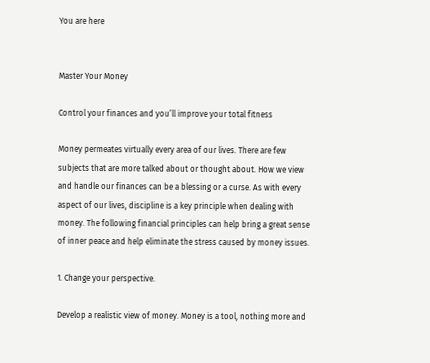You are here


Master Your Money

Control your finances and you’ll improve your total fitness

Money permeates virtually every area of our lives. There are few subjects that are more talked about or thought about. How we view and handle our finances can be a blessing or a curse. As with every aspect of our lives, discipline is a key principle when dealing with money. The following financial principles can help bring a great sense of inner peace and help eliminate the stress caused by money issues.

1. Change your perspective.

Develop a realistic view of money. Money is a tool, nothing more and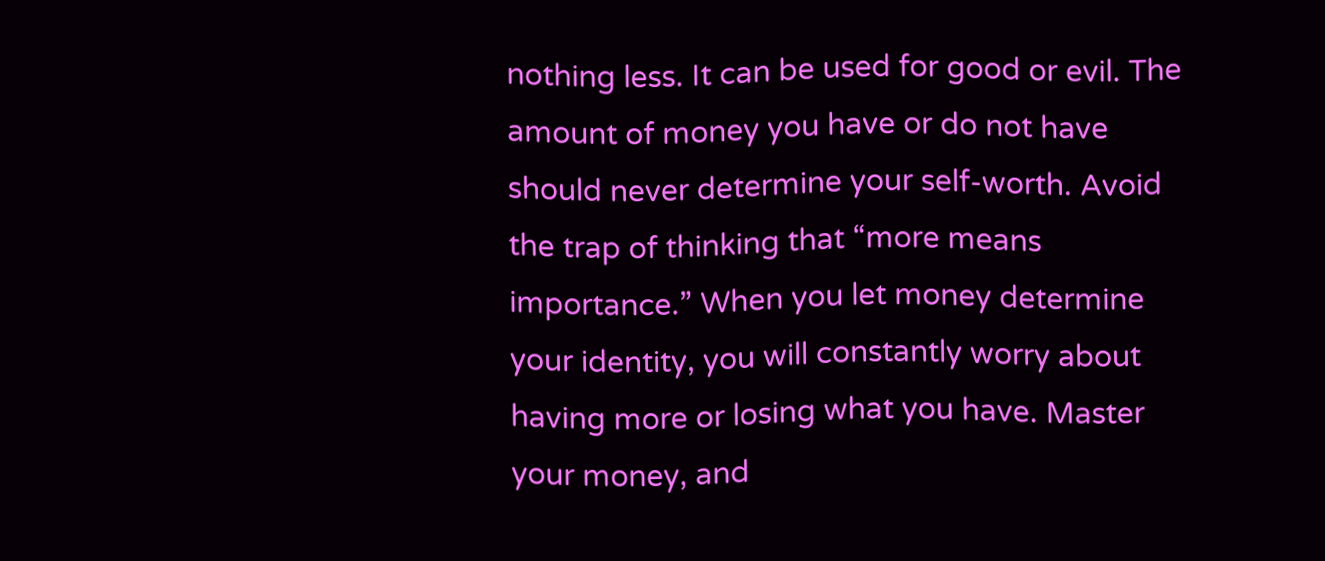nothing less. It can be used for good or evil. The amount of money you have or do not have should never determine your self-worth. Avoid the trap of thinking that “more means importance.” When you let money determine your identity, you will constantly worry about having more or losing what you have. Master your money, and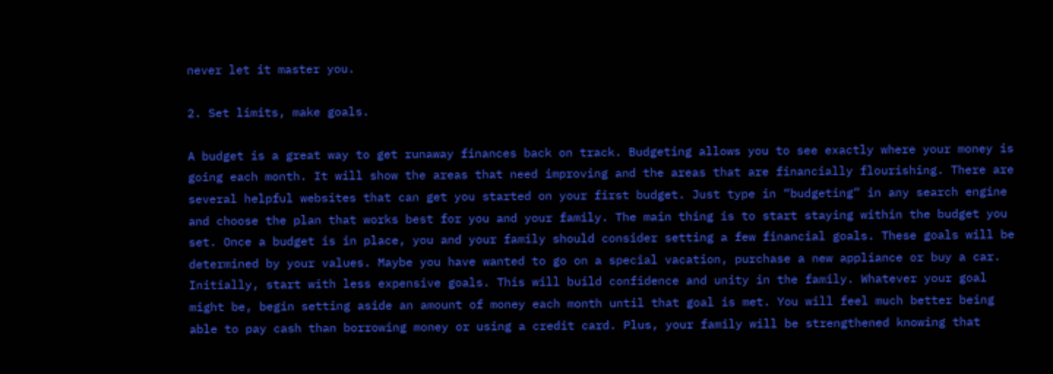never let it master you.

2. Set limits, make goals.

A budget is a great way to get runaway finances back on track. Budgeting allows you to see exactly where your money is going each month. It will show the areas that need improving and the areas that are financially flourishing. There are several helpful websites that can get you started on your first budget. Just type in “budgeting” in any search engine and choose the plan that works best for you and your family. The main thing is to start staying within the budget you set. Once a budget is in place, you and your family should consider setting a few financial goals. These goals will be determined by your values. Maybe you have wanted to go on a special vacation, purchase a new appliance or buy a car. Initially, start with less expensive goals. This will build confidence and unity in the family. Whatever your goal might be, begin setting aside an amount of money each month until that goal is met. You will feel much better being able to pay cash than borrowing money or using a credit card. Plus, your family will be strengthened knowing that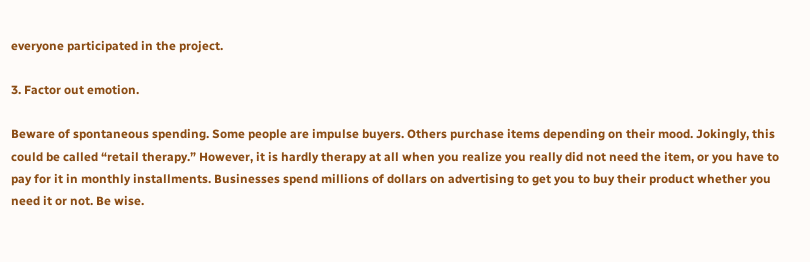everyone participated in the project.

3. Factor out emotion.

Beware of spontaneous spending. Some people are impulse buyers. Others purchase items depending on their mood. Jokingly, this could be called “retail therapy.” However, it is hardly therapy at all when you realize you really did not need the item, or you have to pay for it in monthly installments. Businesses spend millions of dollars on advertising to get you to buy their product whether you need it or not. Be wise.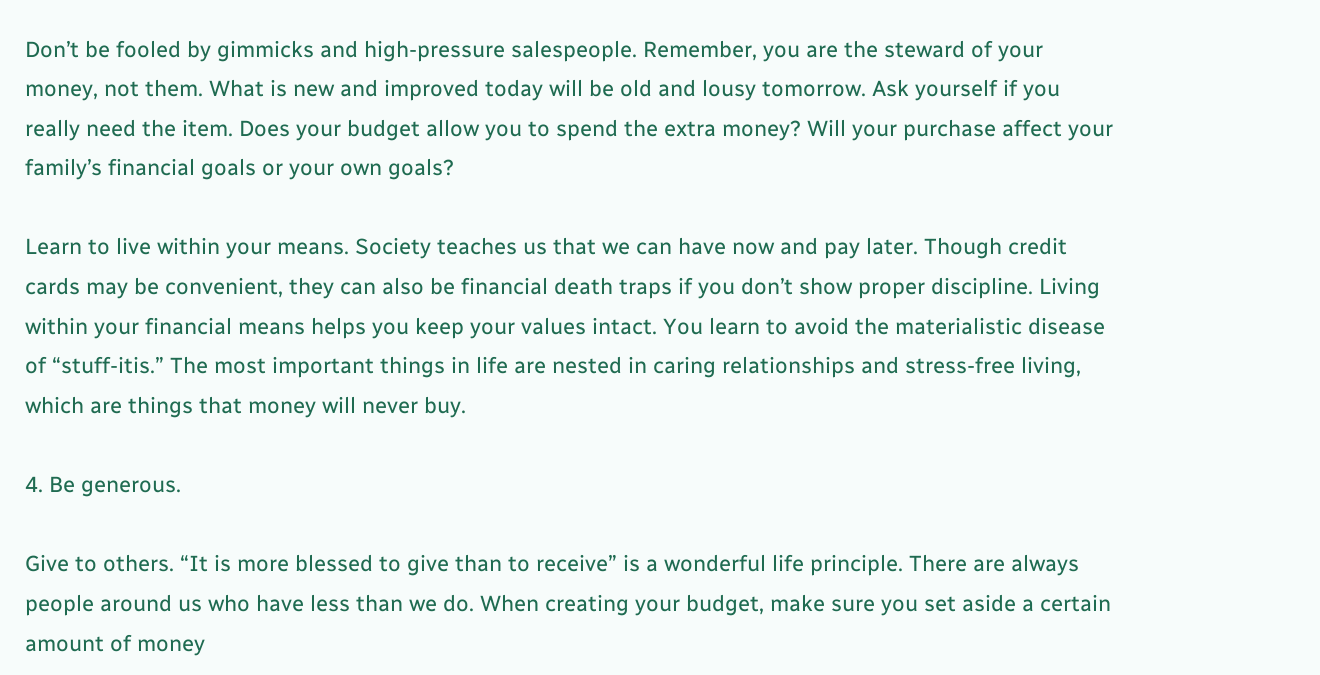Don’t be fooled by gimmicks and high-pressure salespeople. Remember, you are the steward of your money, not them. What is new and improved today will be old and lousy tomorrow. Ask yourself if you really need the item. Does your budget allow you to spend the extra money? Will your purchase affect your family’s financial goals or your own goals?

Learn to live within your means. Society teaches us that we can have now and pay later. Though credit cards may be convenient, they can also be financial death traps if you don’t show proper discipline. Living within your financial means helps you keep your values intact. You learn to avoid the materialistic disease of “stuff-itis.” The most important things in life are nested in caring relationships and stress-free living, which are things that money will never buy.

4. Be generous.

Give to others. “It is more blessed to give than to receive” is a wonderful life principle. There are always people around us who have less than we do. When creating your budget, make sure you set aside a certain amount of money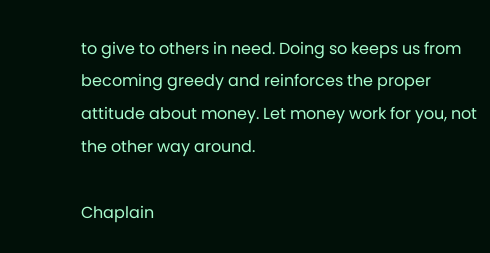to give to others in need. Doing so keeps us from becoming greedy and reinforces the proper attitude about money. Let money work for you, not the other way around.

Chaplain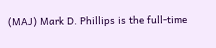(MAJ) Mark D. Phillips is the full-time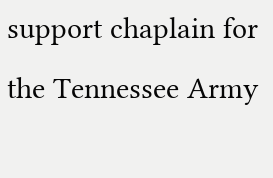support chaplain for the Tennessee Army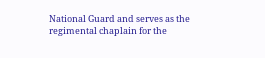National Guard and serves as the regimental chaplain for the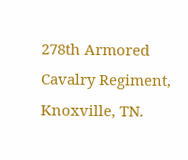278th Armored Cavalry Regiment, Knoxville, TN.